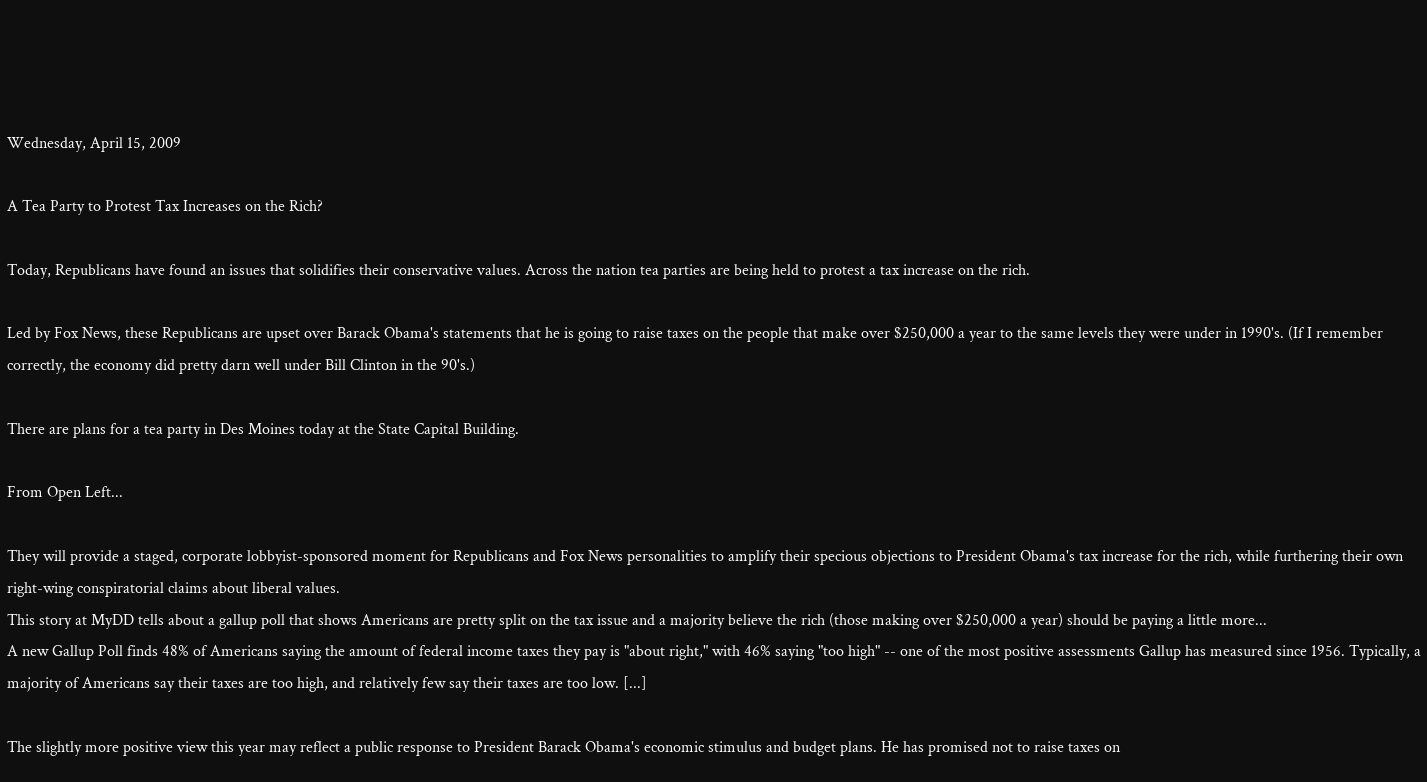Wednesday, April 15, 2009

A Tea Party to Protest Tax Increases on the Rich?

Today, Republicans have found an issues that solidifies their conservative values. Across the nation tea parties are being held to protest a tax increase on the rich.

Led by Fox News, these Republicans are upset over Barack Obama's statements that he is going to raise taxes on the people that make over $250,000 a year to the same levels they were under in 1990's. (If I remember correctly, the economy did pretty darn well under Bill Clinton in the 90's.)

There are plans for a tea party in Des Moines today at the State Capital Building.

From Open Left...

They will provide a staged, corporate lobbyist-sponsored moment for Republicans and Fox News personalities to amplify their specious objections to President Obama's tax increase for the rich, while furthering their own right-wing conspiratorial claims about liberal values.
This story at MyDD tells about a gallup poll that shows Americans are pretty split on the tax issue and a majority believe the rich (those making over $250,000 a year) should be paying a little more...
A new Gallup Poll finds 48% of Americans saying the amount of federal income taxes they pay is "about right," with 46% saying "too high" -- one of the most positive assessments Gallup has measured since 1956. Typically, a majority of Americans say their taxes are too high, and relatively few say their taxes are too low. [...]

The slightly more positive view this year may reflect a public response to President Barack Obama's economic stimulus and budget plans. He has promised not to raise taxes on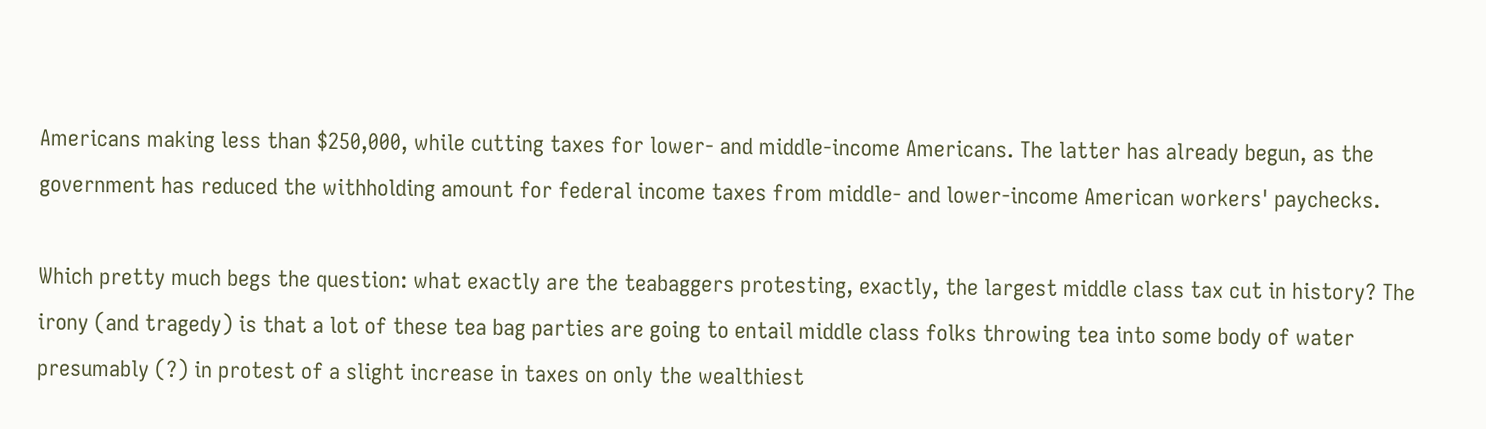Americans making less than $250,000, while cutting taxes for lower- and middle-income Americans. The latter has already begun, as the government has reduced the withholding amount for federal income taxes from middle- and lower-income American workers' paychecks.

Which pretty much begs the question: what exactly are the teabaggers protesting, exactly, the largest middle class tax cut in history? The irony (and tragedy) is that a lot of these tea bag parties are going to entail middle class folks throwing tea into some body of water presumably (?) in protest of a slight increase in taxes on only the wealthiest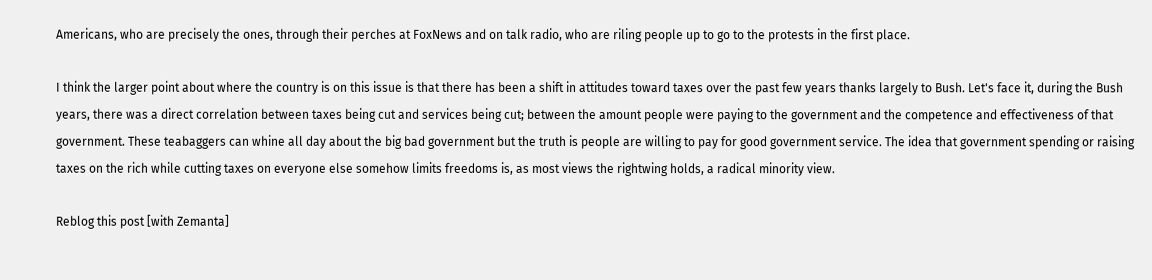Americans, who are precisely the ones, through their perches at FoxNews and on talk radio, who are riling people up to go to the protests in the first place.

I think the larger point about where the country is on this issue is that there has been a shift in attitudes toward taxes over the past few years thanks largely to Bush. Let's face it, during the Bush years, there was a direct correlation between taxes being cut and services being cut; between the amount people were paying to the government and the competence and effectiveness of that government. These teabaggers can whine all day about the big bad government but the truth is people are willing to pay for good government service. The idea that government spending or raising taxes on the rich while cutting taxes on everyone else somehow limits freedoms is, as most views the rightwing holds, a radical minority view.

Reblog this post [with Zemanta]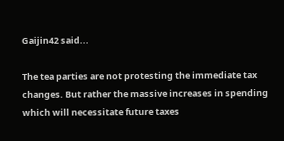Gaijin42 said...

The tea parties are not protesting the immediate tax changes. But rather the massive increases in spending which will necessitate future taxes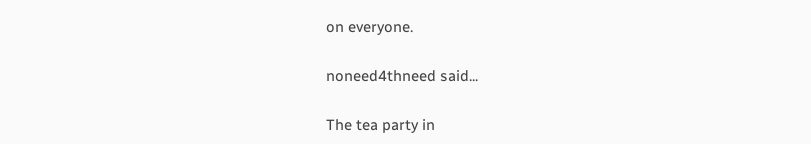on everyone.

noneed4thneed said...

The tea party in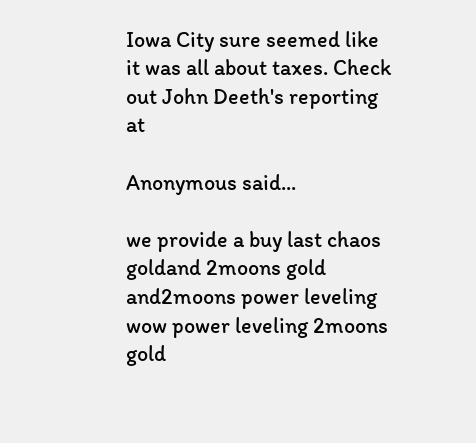Iowa City sure seemed like it was all about taxes. Check out John Deeth's reporting at

Anonymous said...

we provide a buy last chaos goldand 2moons gold and2moons power leveling wow power leveling 2moons gold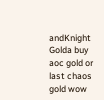andKnight Golda buy aoc gold or last chaos gold wow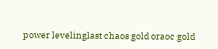power levelinglast chaos gold oraoc gold